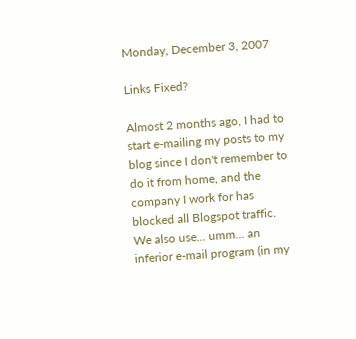Monday, December 3, 2007

Links Fixed?

Almost 2 months ago, I had to start e-mailing my posts to my blog since I don't remember to do it from home, and the company I work for has blocked all Blogspot traffic.  We also use... umm... an inferior e-mail program (in my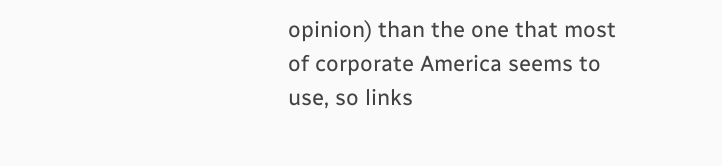opinion) than the one that most of corporate America seems to use, so links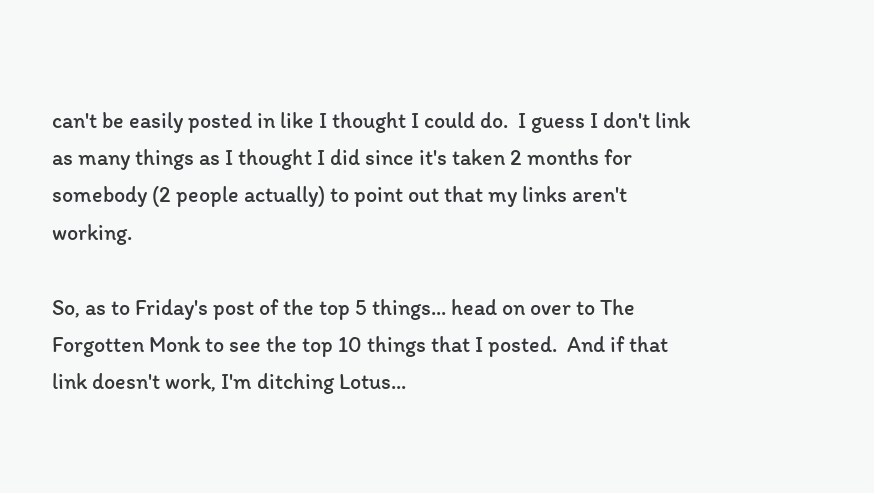can't be easily posted in like I thought I could do.  I guess I don't link as many things as I thought I did since it's taken 2 months for somebody (2 people actually) to point out that my links aren't working.

So, as to Friday's post of the top 5 things... head on over to The Forgotten Monk to see the top 10 things that I posted.  And if that link doesn't work, I'm ditching Lotus...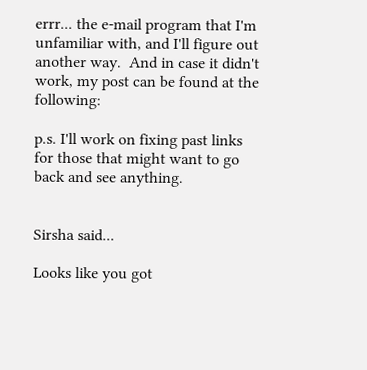errr... the e-mail program that I'm unfamiliar with, and I'll figure out another way.  And in case it didn't work, my post can be found at the following:

p.s. I'll work on fixing past links for those that might want to go back and see anything.


Sirsha said...

Looks like you got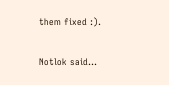them fixed :).

Notlok said...